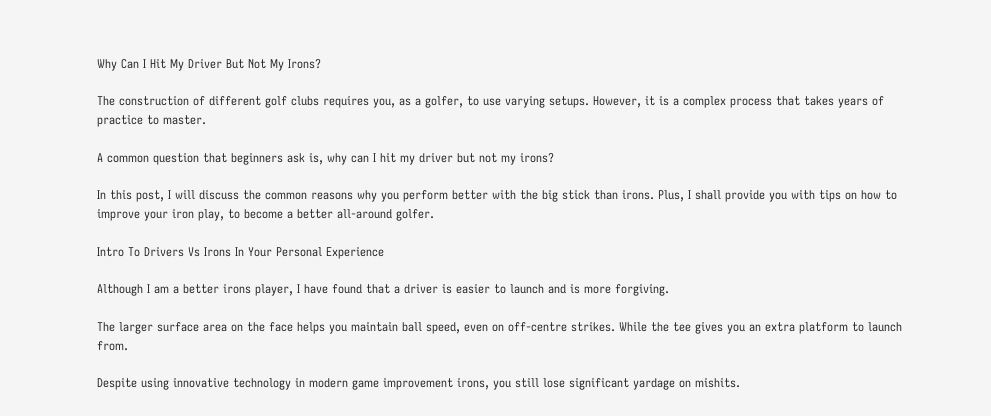Why Can I Hit My Driver But Not My Irons?

The construction of different golf clubs requires you, as a golfer, to use varying setups. However, it is a complex process that takes years of practice to master.

A common question that beginners ask is, why can I hit my driver but not my irons?

In this post, I will discuss the common reasons why you perform better with the big stick than irons. Plus, I shall provide you with tips on how to improve your iron play, to become a better all-around golfer.

Intro To Drivers Vs Irons In Your Personal Experience

Although I am a better irons player, I have found that a driver is easier to launch and is more forgiving.

The larger surface area on the face helps you maintain ball speed, even on off-centre strikes. While the tee gives you an extra platform to launch from.

Despite using innovative technology in modern game improvement irons, you still lose significant yardage on mishits.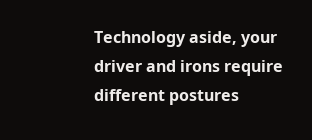Technology aside, your driver and irons require different postures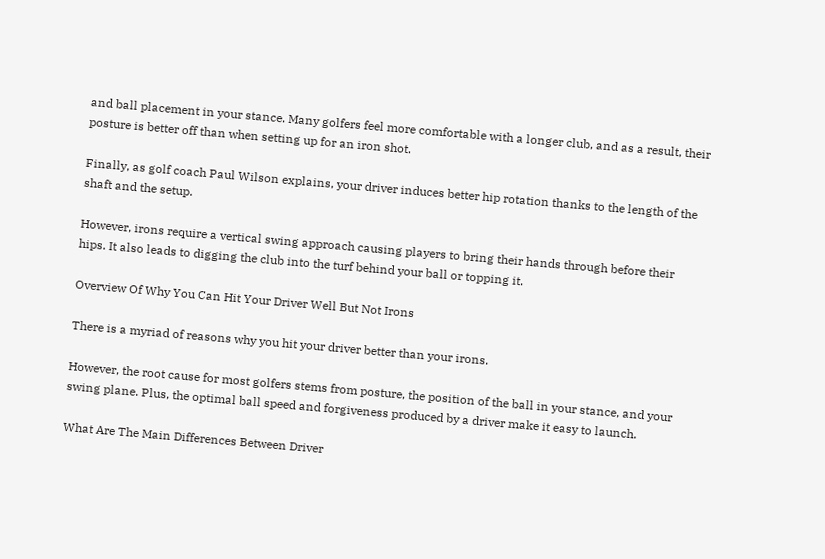and ball placement in your stance. Many golfers feel more comfortable with a longer club, and as a result, their posture is better off than when setting up for an iron shot.

Finally, as golf coach Paul Wilson explains, your driver induces better hip rotation thanks to the length of the shaft and the setup.

However, irons require a vertical swing approach causing players to bring their hands through before their hips. It also leads to digging the club into the turf behind your ball or topping it.

Overview Of Why You Can Hit Your Driver Well But Not Irons

There is a myriad of reasons why you hit your driver better than your irons.

However, the root cause for most golfers stems from posture, the position of the ball in your stance, and your swing plane. Plus, the optimal ball speed and forgiveness produced by a driver make it easy to launch.

What Are The Main Differences Between Driver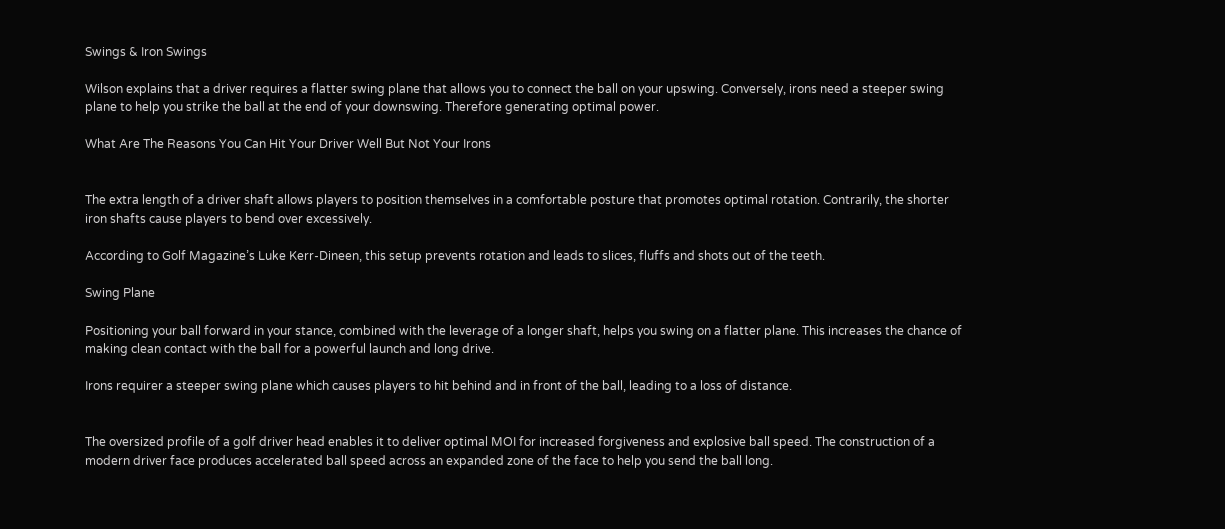Swings & Iron Swings

Wilson explains that a driver requires a flatter swing plane that allows you to connect the ball on your upswing. Conversely, irons need a steeper swing plane to help you strike the ball at the end of your downswing. Therefore generating optimal power.

What Are The Reasons You Can Hit Your Driver Well But Not Your Irons


The extra length of a driver shaft allows players to position themselves in a comfortable posture that promotes optimal rotation. Contrarily, the shorter iron shafts cause players to bend over excessively.

According to Golf Magazine’s Luke Kerr-Dineen, this setup prevents rotation and leads to slices, fluffs and shots out of the teeth.

Swing Plane

Positioning your ball forward in your stance, combined with the leverage of a longer shaft, helps you swing on a flatter plane. This increases the chance of making clean contact with the ball for a powerful launch and long drive.

Irons requirer a steeper swing plane which causes players to hit behind and in front of the ball, leading to a loss of distance.


The oversized profile of a golf driver head enables it to deliver optimal MOI for increased forgiveness and explosive ball speed. The construction of a modern driver face produces accelerated ball speed across an expanded zone of the face to help you send the ball long.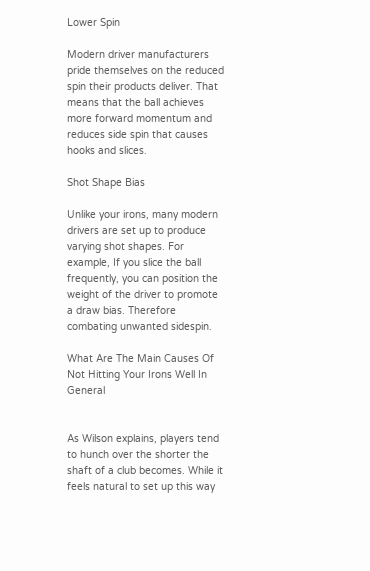Lower Spin

Modern driver manufacturers pride themselves on the reduced spin their products deliver. That means that the ball achieves more forward momentum and reduces side spin that causes hooks and slices.

Shot Shape Bias

Unlike your irons, many modern drivers are set up to produce varying shot shapes. For example, If you slice the ball frequently, you can position the weight of the driver to promote a draw bias. Therefore combating unwanted sidespin.

What Are The Main Causes Of Not Hitting Your Irons Well In General


As Wilson explains, players tend to hunch over the shorter the shaft of a club becomes. While it feels natural to set up this way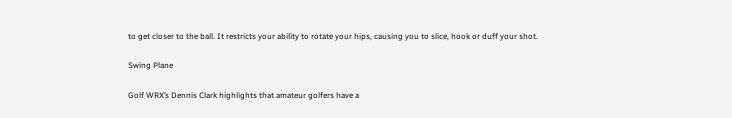to get closer to the ball. It restricts your ability to rotate your hips, causing you to slice, hook or duff your shot.

Swing Plane

Golf WRX’s Dennis Clark highlights that amateur golfers have a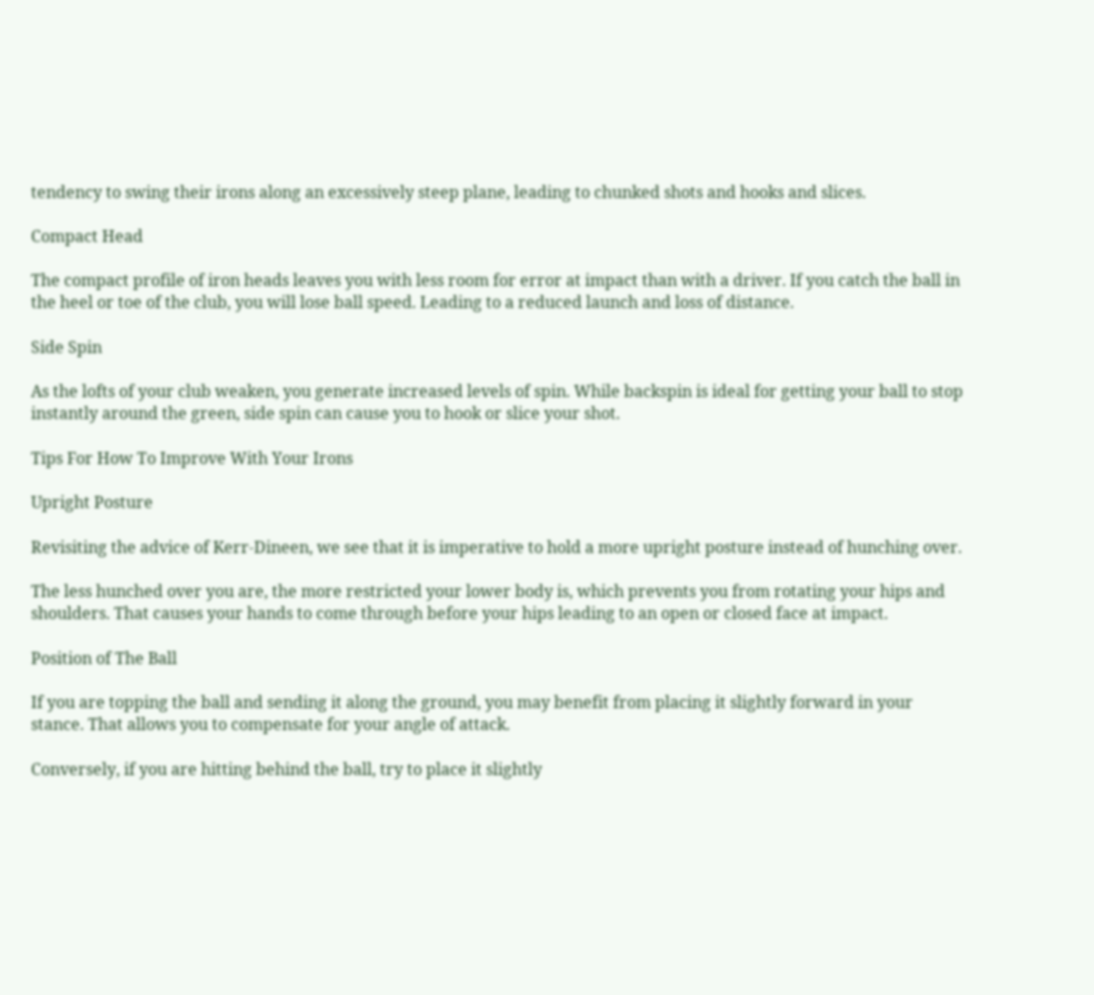tendency to swing their irons along an excessively steep plane, leading to chunked shots and hooks and slices.

Compact Head

The compact profile of iron heads leaves you with less room for error at impact than with a driver. If you catch the ball in the heel or toe of the club, you will lose ball speed. Leading to a reduced launch and loss of distance.

Side Spin

As the lofts of your club weaken, you generate increased levels of spin. While backspin is ideal for getting your ball to stop instantly around the green, side spin can cause you to hook or slice your shot.

Tips For How To Improve With Your Irons

Upright Posture

Revisiting the advice of Kerr-Dineen, we see that it is imperative to hold a more upright posture instead of hunching over.

The less hunched over you are, the more restricted your lower body is, which prevents you from rotating your hips and shoulders. That causes your hands to come through before your hips leading to an open or closed face at impact.

Position of The Ball

If you are topping the ball and sending it along the ground, you may benefit from placing it slightly forward in your stance. That allows you to compensate for your angle of attack.

Conversely, if you are hitting behind the ball, try to place it slightly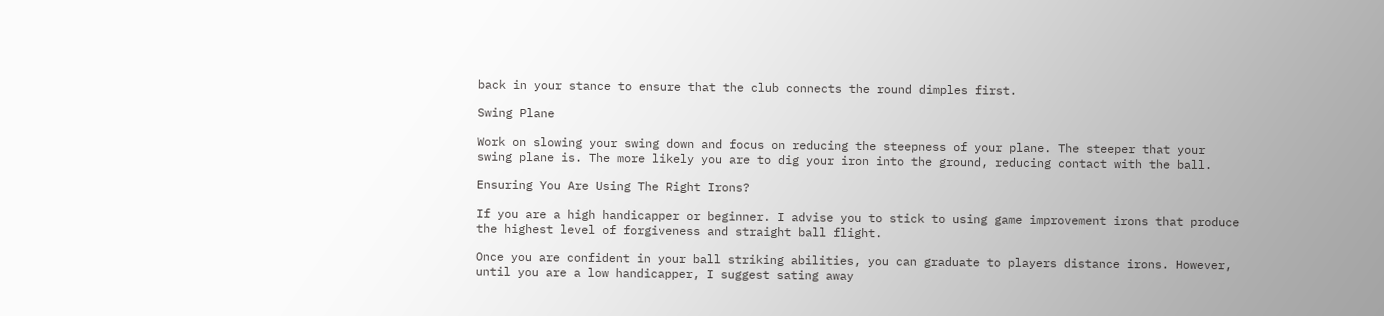back in your stance to ensure that the club connects the round dimples first.

Swing Plane

Work on slowing your swing down and focus on reducing the steepness of your plane. The steeper that your swing plane is. The more likely you are to dig your iron into the ground, reducing contact with the ball.

Ensuring You Are Using The Right Irons?

If you are a high handicapper or beginner. I advise you to stick to using game improvement irons that produce the highest level of forgiveness and straight ball flight.

Once you are confident in your ball striking abilities, you can graduate to players distance irons. However, until you are a low handicapper, I suggest sating away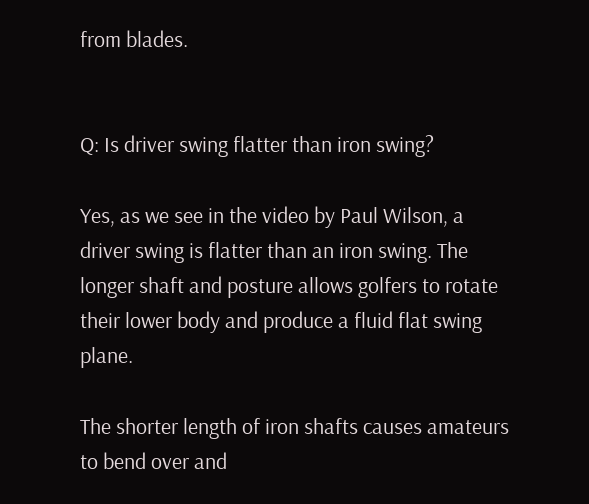from blades.


Q: Is driver swing flatter than iron swing?

Yes, as we see in the video by Paul Wilson, a driver swing is flatter than an iron swing. The longer shaft and posture allows golfers to rotate their lower body and produce a fluid flat swing plane.

The shorter length of iron shafts causes amateurs to bend over and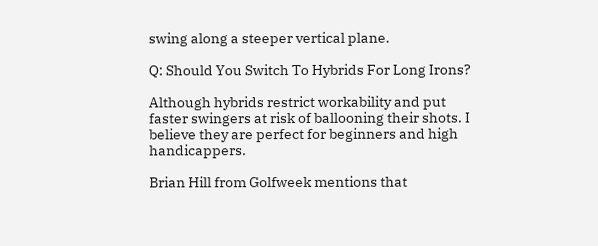swing along a steeper vertical plane.

Q: Should You Switch To Hybrids For Long Irons?

Although hybrids restrict workability and put faster swingers at risk of ballooning their shots. I believe they are perfect for beginners and high handicappers.

Brian Hill from Golfweek mentions that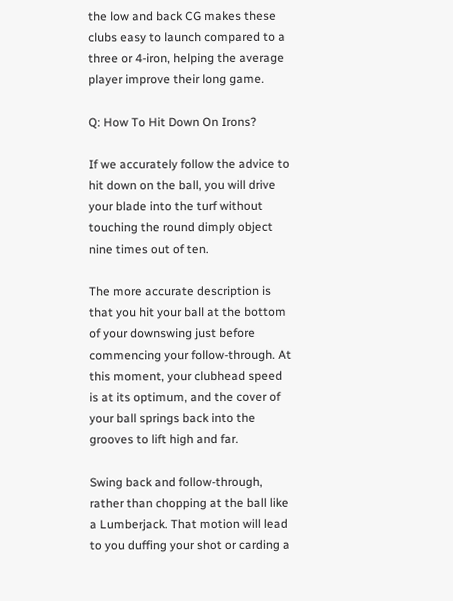the low and back CG makes these clubs easy to launch compared to a three or 4-iron, helping the average player improve their long game.

Q: How To Hit Down On Irons?

If we accurately follow the advice to hit down on the ball, you will drive your blade into the turf without touching the round dimply object nine times out of ten.

The more accurate description is that you hit your ball at the bottom of your downswing just before commencing your follow-through. At this moment, your clubhead speed is at its optimum, and the cover of your ball springs back into the grooves to lift high and far.

Swing back and follow-through, rather than chopping at the ball like a Lumberjack. That motion will lead to you duffing your shot or carding a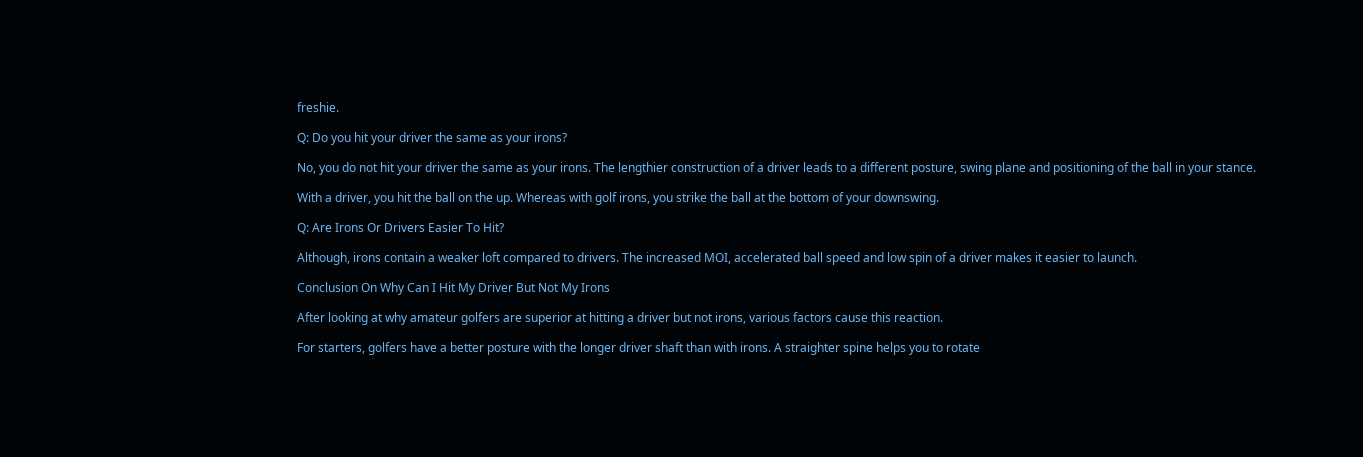freshie.

Q: Do you hit your driver the same as your irons?

No, you do not hit your driver the same as your irons. The lengthier construction of a driver leads to a different posture, swing plane and positioning of the ball in your stance.

With a driver, you hit the ball on the up. Whereas with golf irons, you strike the ball at the bottom of your downswing.

Q: Are Irons Or Drivers Easier To Hit?

Although, irons contain a weaker loft compared to drivers. The increased MOI, accelerated ball speed and low spin of a driver makes it easier to launch.

Conclusion On Why Can I Hit My Driver But Not My Irons

After looking at why amateur golfers are superior at hitting a driver but not irons, various factors cause this reaction.

For starters, golfers have a better posture with the longer driver shaft than with irons. A straighter spine helps you to rotate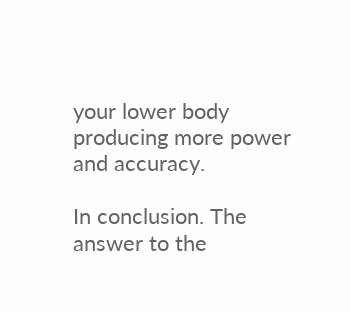your lower body producing more power and accuracy.

In conclusion. The answer to the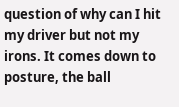question of why can I hit my driver but not my irons. It comes down to posture, the ball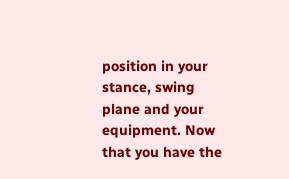position in your stance, swing plane and your equipment. Now that you have the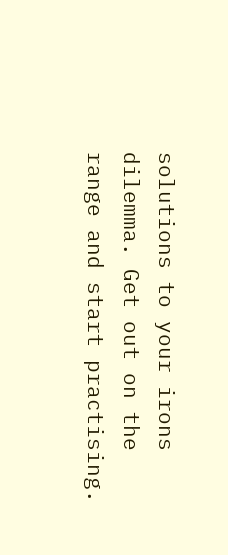solutions to your irons dilemma. Get out on the range and start practising.